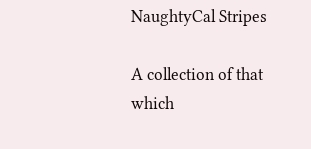NaughtyCal Stripes

A collection of that which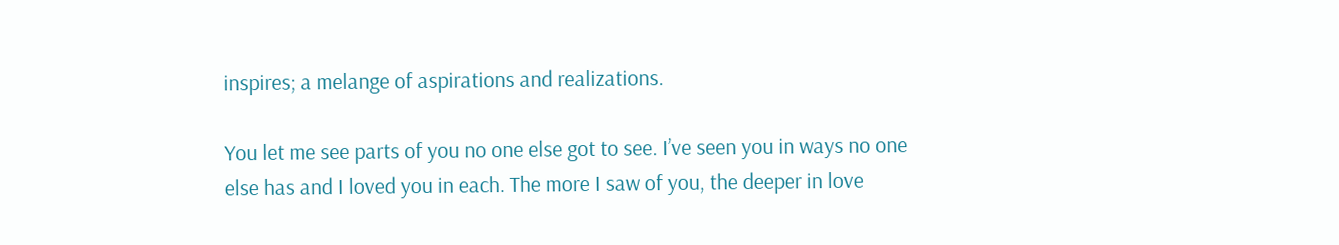inspires; a melange of aspirations and realizations.

You let me see parts of you no one else got to see. I’ve seen you in ways no one else has and I loved you in each. The more I saw of you, the deeper in love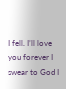I fell. I’ll love you forever I swear to God I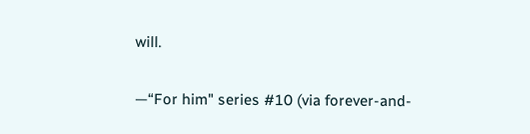will.

—“For him" series #10 (via forever-and-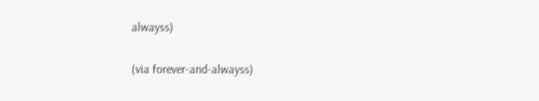alwayss)

(via forever-and-alwayss)